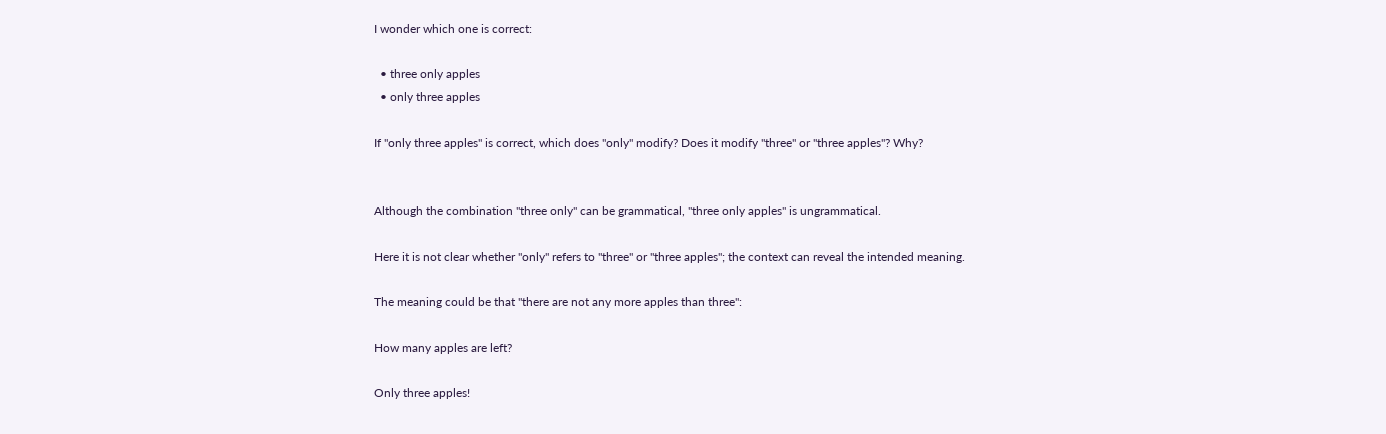I wonder which one is correct:

  • three only apples
  • only three apples

If "only three apples" is correct, which does "only" modify? Does it modify "three" or "three apples"? Why?


Although the combination "three only" can be grammatical, "three only apples" is ungrammatical.

Here it is not clear whether "only" refers to "three" or "three apples"; the context can reveal the intended meaning.

The meaning could be that "there are not any more apples than three":

How many apples are left?

Only three apples!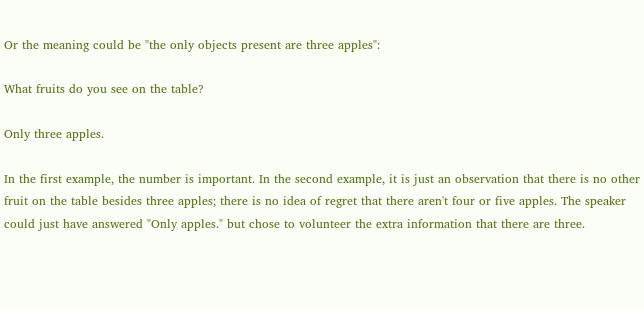Or the meaning could be "the only objects present are three apples":

What fruits do you see on the table?

Only three apples.

In the first example, the number is important. In the second example, it is just an observation that there is no other fruit on the table besides three apples; there is no idea of regret that there aren't four or five apples. The speaker could just have answered "Only apples." but chose to volunteer the extra information that there are three.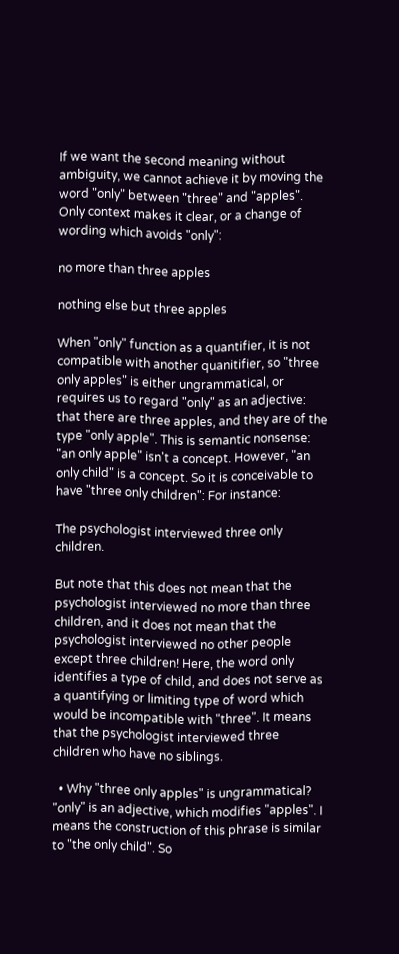If we want the second meaning without ambiguity, we cannot achieve it by moving the word "only" between "three" and "apples". Only context makes it clear, or a change of wording which avoids "only":

no more than three apples

nothing else but three apples

When "only" function as a quantifier, it is not compatible with another quanitifier, so "three only apples" is either ungrammatical, or requires us to regard "only" as an adjective: that there are three apples, and they are of the type "only apple". This is semantic nonsense: "an only apple" isn't a concept. However, "an only child" is a concept. So it is conceivable to have "three only children": For instance:

The psychologist interviewed three only children.

But note that this does not mean that the psychologist interviewed no more than three children, and it does not mean that the psychologist interviewed no other people except three children! Here, the word only identifies a type of child, and does not serve as a quantifying or limiting type of word which would be incompatible with "three". It means that the psychologist interviewed three children who have no siblings.

  • Why "three only apples" is ungrammatical? "only" is an adjective, which modifies "apples". I means the construction of this phrase is similar to "the only child". So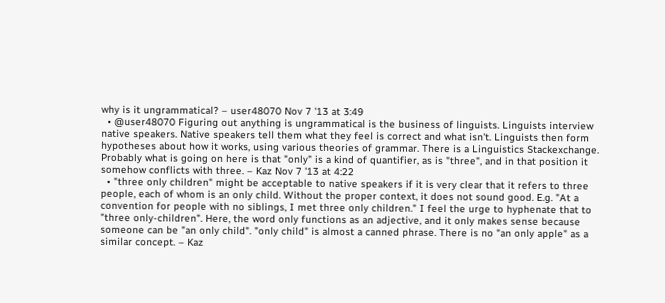why is it ungrammatical? – user48070 Nov 7 '13 at 3:49
  • @user48070 Figuring out anything is ungrammatical is the business of linguists. Linguists interview native speakers. Native speakers tell them what they feel is correct and what isn't. Linguists then form hypotheses about how it works, using various theories of grammar. There is a Linguistics Stackexchange. Probably what is going on here is that "only" is a kind of quantifier, as is "three", and in that position it somehow conflicts with three. – Kaz Nov 7 '13 at 4:22
  • "three only children" might be acceptable to native speakers if it is very clear that it refers to three people, each of whom is an only child. Without the proper context, it does not sound good. E.g. "At a convention for people with no siblings, I met three only children." I feel the urge to hyphenate that to "three only-children". Here, the word only functions as an adjective, and it only makes sense because someone can be "an only child". "only child" is almost a canned phrase. There is no "an only apple" as a similar concept. – Kaz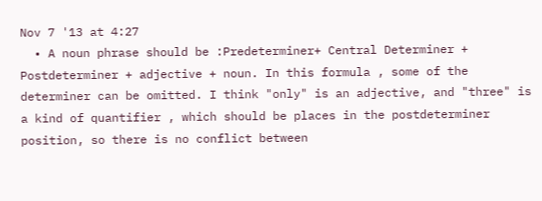Nov 7 '13 at 4:27
  • A noun phrase should be :Predeterminer+ Central Determiner + Postdeterminer + adjective + noun. In this formula , some of the determiner can be omitted. I think "only" is an adjective, and "three" is a kind of quantifier , which should be places in the postdeterminer position, so there is no conflict between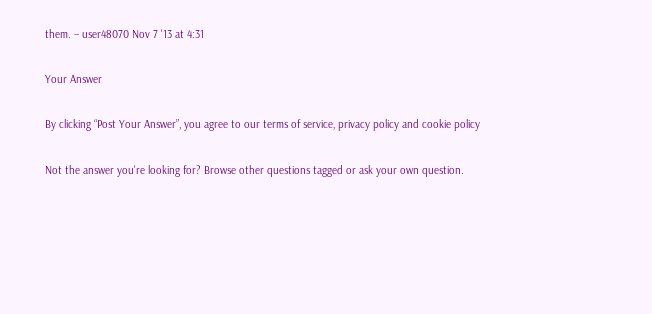them. – user48070 Nov 7 '13 at 4:31

Your Answer

By clicking “Post Your Answer”, you agree to our terms of service, privacy policy and cookie policy

Not the answer you're looking for? Browse other questions tagged or ask your own question.